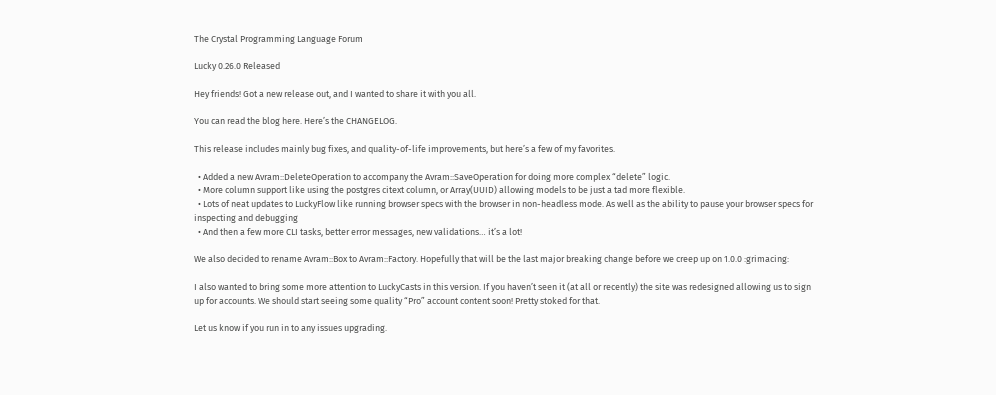The Crystal Programming Language Forum

Lucky 0.26.0 Released

Hey friends! Got a new release out, and I wanted to share it with you all.

You can read the blog here. Here’s the CHANGELOG.

This release includes mainly bug fixes, and quality-of-life improvements, but here’s a few of my favorites.

  • Added a new Avram::DeleteOperation to accompany the Avram::SaveOperation for doing more complex “delete” logic.
  • More column support like using the postgres citext column, or Array(UUID) allowing models to be just a tad more flexible.
  • Lots of neat updates to LuckyFlow like running browser specs with the browser in non-headless mode. As well as the ability to pause your browser specs for inspecting and debugging
  • And then a few more CLI tasks, better error messages, new validations… it’s a lot!

We also decided to rename Avram::Box to Avram::Factory. Hopefully that will be the last major breaking change before we creep up on 1.0.0 :grimacing:

I also wanted to bring some more attention to LuckyCasts in this version. If you haven’t seen it (at all or recently) the site was redesigned allowing us to sign up for accounts. We should start seeing some quality “Pro” account content soon! Pretty stoked for that.

Let us know if you run in to any issues upgrading.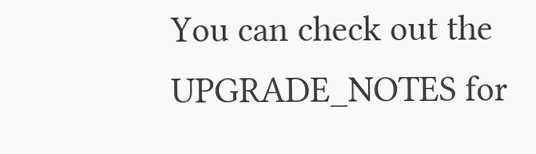You can check out the UPGRADE_NOTES for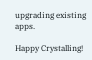upgrading existing apps.

Happy Crystalling!